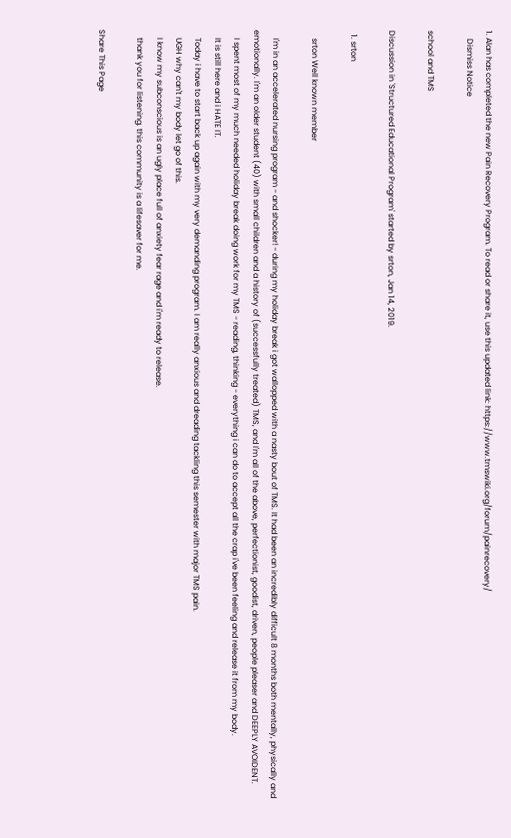1. Alan has completed the new Pain Recovery Program. To read or share it, use this updated link: https://www.tmswiki.org/forum/painrecovery/
    Dismiss Notice

school and TMS

Discussion in 'Structured Educational Program' started by srton, Jan 14, 2019.

  1. srton

    srton Well known member

    I'm in an accelerated nursing program - and shocker! - during my holiday break i got wallopped with a nasty bout of TMS. It had been an incredibly difficult 8 months both mentally, physically and emotionally. I'm an older student (40) with small children and a history of (successfully treated) TMS, and I'm all of the above, perfectionist, goodist, driven, people pleaser and DEEPLY AVOIDENT.
    I spent most of my much needed holiday break doing work for my TMS - reading, thinking - everything i can do to accept all the crap i've been feeling and release it from my body.
    It is still here and i HATE IT.
    Today i have to start back up again with my very demanding program. I am really anxious and dreading tackling this semester with major TMS pain.
    UGH why can't my body let go of this.
    I know my subconscious is an ugly place full of anxiety fear rage and i'm ready to release.
    thank you for listening. this community is a lifesaver for me.

Share This Page